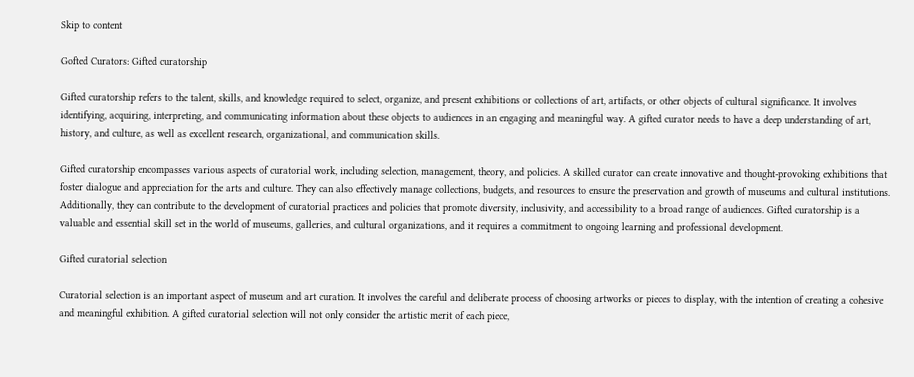Skip to content

Gofted Curators: Gifted curatorship

Gifted curatorship refers to the talent, skills, and knowledge required to select, organize, and present exhibitions or collections of art, artifacts, or other objects of cultural significance. It involves identifying, acquiring, interpreting, and communicating information about these objects to audiences in an engaging and meaningful way. A gifted curator needs to have a deep understanding of art, history, and culture, as well as excellent research, organizational, and communication skills.

Gifted curatorship encompasses various aspects of curatorial work, including selection, management, theory, and policies. A skilled curator can create innovative and thought-provoking exhibitions that foster dialogue and appreciation for the arts and culture. They can also effectively manage collections, budgets, and resources to ensure the preservation and growth of museums and cultural institutions. Additionally, they can contribute to the development of curatorial practices and policies that promote diversity, inclusivity, and accessibility to a broad range of audiences. Gifted curatorship is a valuable and essential skill set in the world of museums, galleries, and cultural organizations, and it requires a commitment to ongoing learning and professional development.

Gifted curatorial selection

Curatorial selection is an important aspect of museum and art curation. It involves the careful and deliberate process of choosing artworks or pieces to display, with the intention of creating a cohesive and meaningful exhibition. A gifted curatorial selection will not only consider the artistic merit of each piece,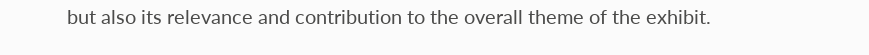but also its relevance and contribution to the overall theme of the exhibit.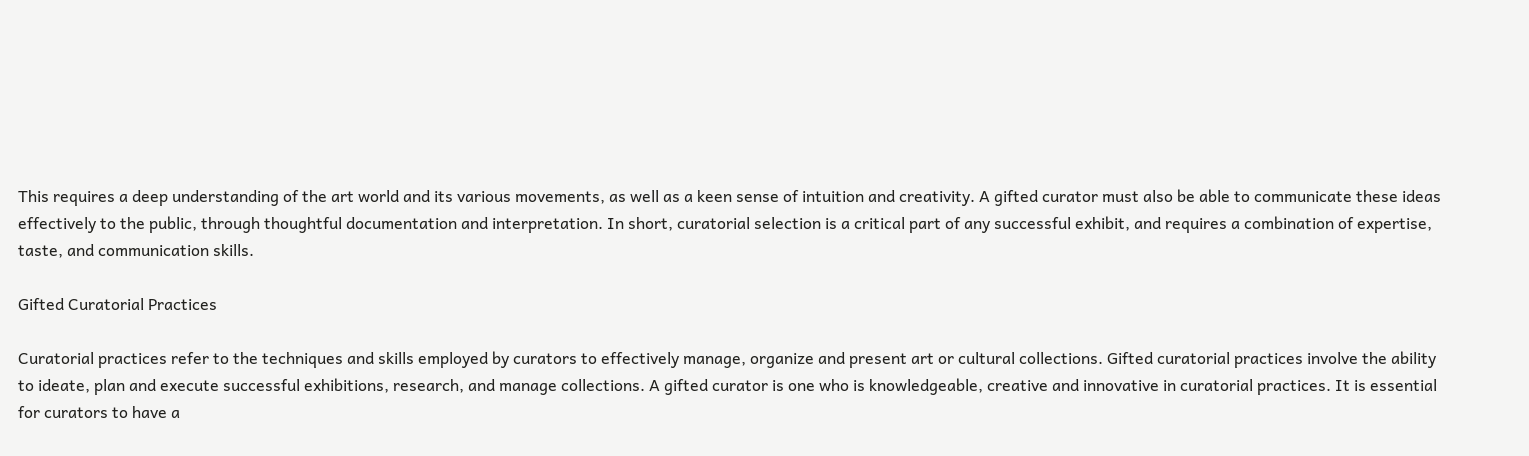This requires a deep understanding of the art world and its various movements, as well as a keen sense of intuition and creativity. A gifted curator must also be able to communicate these ideas effectively to the public, through thoughtful documentation and interpretation. In short, curatorial selection is a critical part of any successful exhibit, and requires a combination of expertise, taste, and communication skills.

Gifted Curatorial Practices

Curatorial practices refer to the techniques and skills employed by curators to effectively manage, organize and present art or cultural collections. Gifted curatorial practices involve the ability to ideate, plan and execute successful exhibitions, research, and manage collections. A gifted curator is one who is knowledgeable, creative and innovative in curatorial practices. It is essential for curators to have a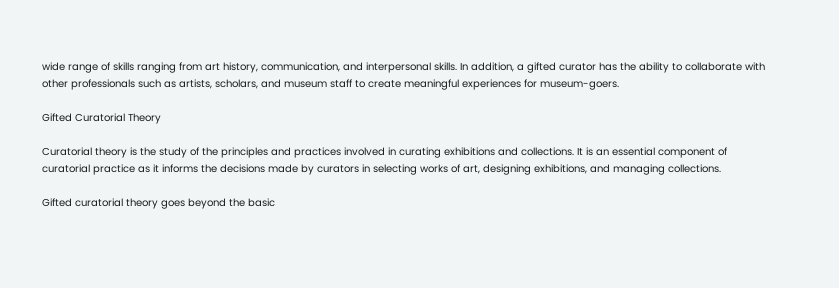wide range of skills ranging from art history, communication, and interpersonal skills. In addition, a gifted curator has the ability to collaborate with other professionals such as artists, scholars, and museum staff to create meaningful experiences for museum-goers.

Gifted Curatorial Theory

Curatorial theory is the study of the principles and practices involved in curating exhibitions and collections. It is an essential component of curatorial practice as it informs the decisions made by curators in selecting works of art, designing exhibitions, and managing collections.

Gifted curatorial theory goes beyond the basic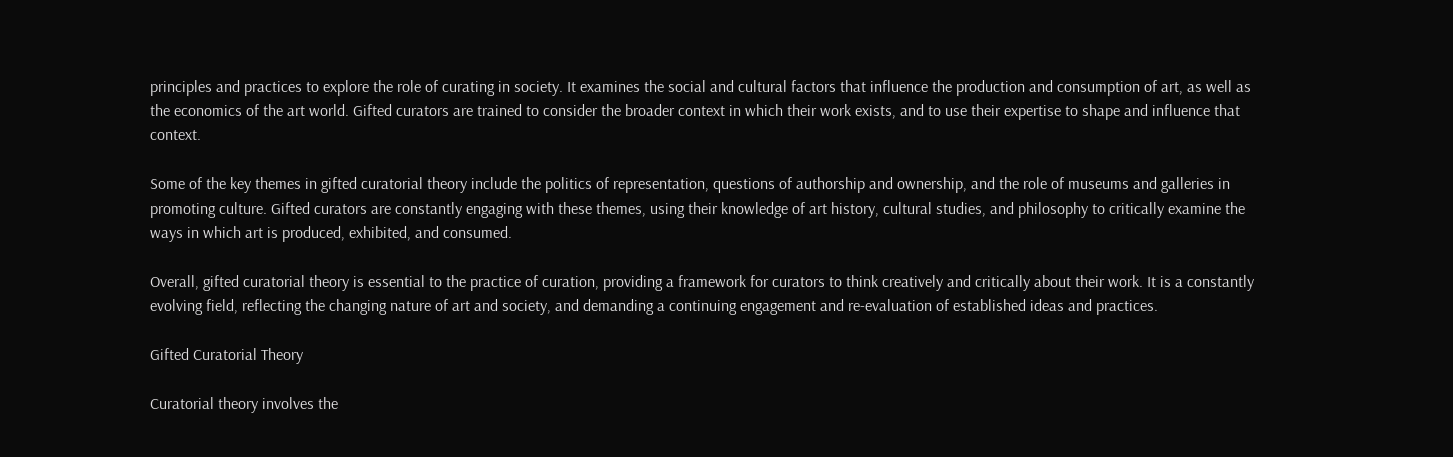principles and practices to explore the role of curating in society. It examines the social and cultural factors that influence the production and consumption of art, as well as the economics of the art world. Gifted curators are trained to consider the broader context in which their work exists, and to use their expertise to shape and influence that context.

Some of the key themes in gifted curatorial theory include the politics of representation, questions of authorship and ownership, and the role of museums and galleries in promoting culture. Gifted curators are constantly engaging with these themes, using their knowledge of art history, cultural studies, and philosophy to critically examine the ways in which art is produced, exhibited, and consumed.

Overall, gifted curatorial theory is essential to the practice of curation, providing a framework for curators to think creatively and critically about their work. It is a constantly evolving field, reflecting the changing nature of art and society, and demanding a continuing engagement and re-evaluation of established ideas and practices.

Gifted Curatorial Theory

Curatorial theory involves the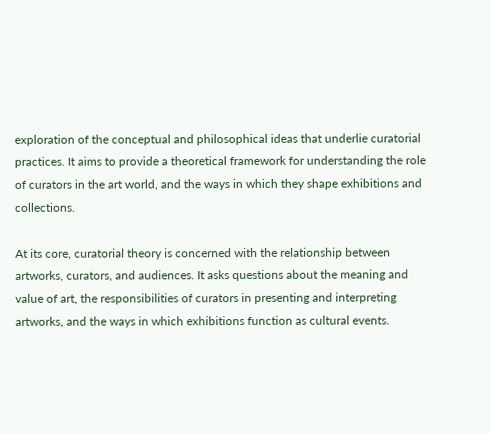exploration of the conceptual and philosophical ideas that underlie curatorial practices. It aims to provide a theoretical framework for understanding the role of curators in the art world, and the ways in which they shape exhibitions and collections.

At its core, curatorial theory is concerned with the relationship between artworks, curators, and audiences. It asks questions about the meaning and value of art, the responsibilities of curators in presenting and interpreting artworks, and the ways in which exhibitions function as cultural events.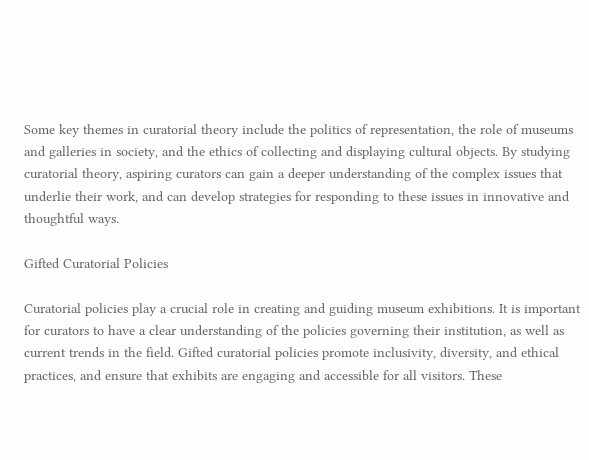Some key themes in curatorial theory include the politics of representation, the role of museums and galleries in society, and the ethics of collecting and displaying cultural objects. By studying curatorial theory, aspiring curators can gain a deeper understanding of the complex issues that underlie their work, and can develop strategies for responding to these issues in innovative and thoughtful ways.

Gifted Curatorial Policies

Curatorial policies play a crucial role in creating and guiding museum exhibitions. It is important for curators to have a clear understanding of the policies governing their institution, as well as current trends in the field. Gifted curatorial policies promote inclusivity, diversity, and ethical practices, and ensure that exhibits are engaging and accessible for all visitors. These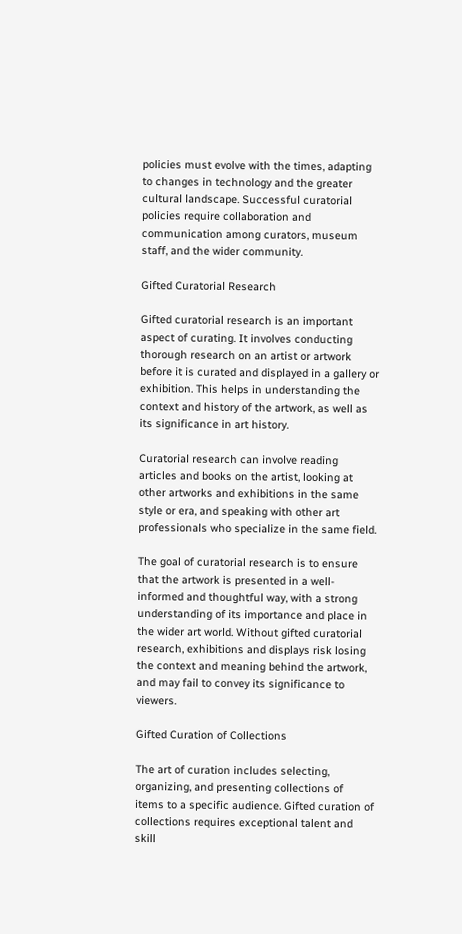policies must evolve with the times, adapting to changes in technology and the greater cultural landscape. Successful curatorial policies require collaboration and communication among curators, museum staff, and the wider community.

Gifted Curatorial Research

Gifted curatorial research is an important aspect of curating. It involves conducting thorough research on an artist or artwork before it is curated and displayed in a gallery or exhibition. This helps in understanding the context and history of the artwork, as well as its significance in art history.

Curatorial research can involve reading articles and books on the artist, looking at other artworks and exhibitions in the same style or era, and speaking with other art professionals who specialize in the same field.

The goal of curatorial research is to ensure that the artwork is presented in a well-informed and thoughtful way, with a strong understanding of its importance and place in the wider art world. Without gifted curatorial research, exhibitions and displays risk losing the context and meaning behind the artwork, and may fail to convey its significance to viewers.

Gifted Curation of Collections

The art of curation includes selecting, organizing, and presenting collections of items to a specific audience. Gifted curation of collections requires exceptional talent and skill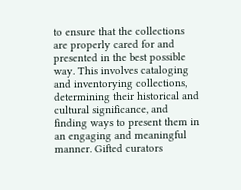to ensure that the collections are properly cared for and presented in the best possible way. This involves cataloging and inventorying collections, determining their historical and cultural significance, and finding ways to present them in an engaging and meaningful manner. Gifted curators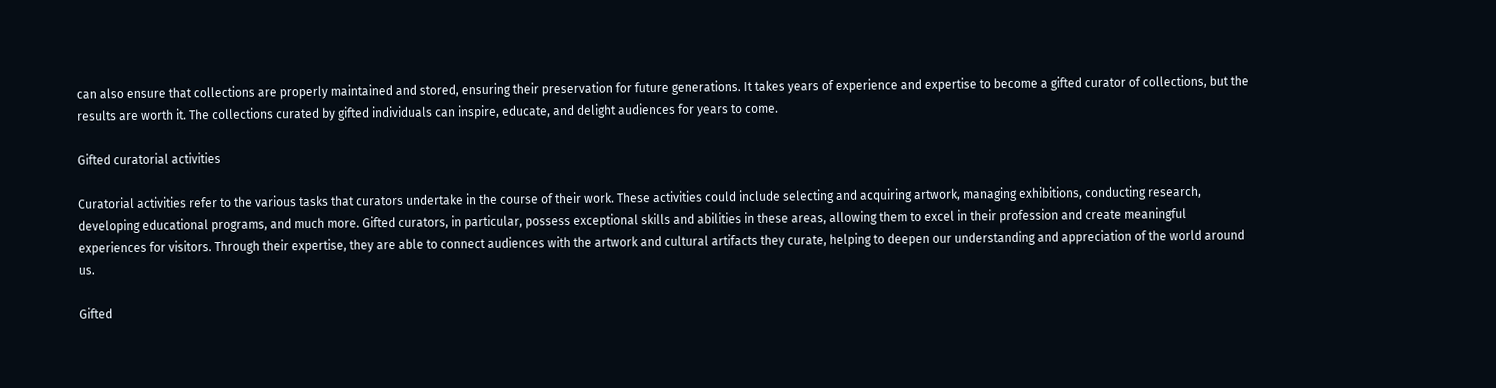can also ensure that collections are properly maintained and stored, ensuring their preservation for future generations. It takes years of experience and expertise to become a gifted curator of collections, but the results are worth it. The collections curated by gifted individuals can inspire, educate, and delight audiences for years to come.

Gifted curatorial activities

Curatorial activities refer to the various tasks that curators undertake in the course of their work. These activities could include selecting and acquiring artwork, managing exhibitions, conducting research, developing educational programs, and much more. Gifted curators, in particular, possess exceptional skills and abilities in these areas, allowing them to excel in their profession and create meaningful experiences for visitors. Through their expertise, they are able to connect audiences with the artwork and cultural artifacts they curate, helping to deepen our understanding and appreciation of the world around us.

Gifted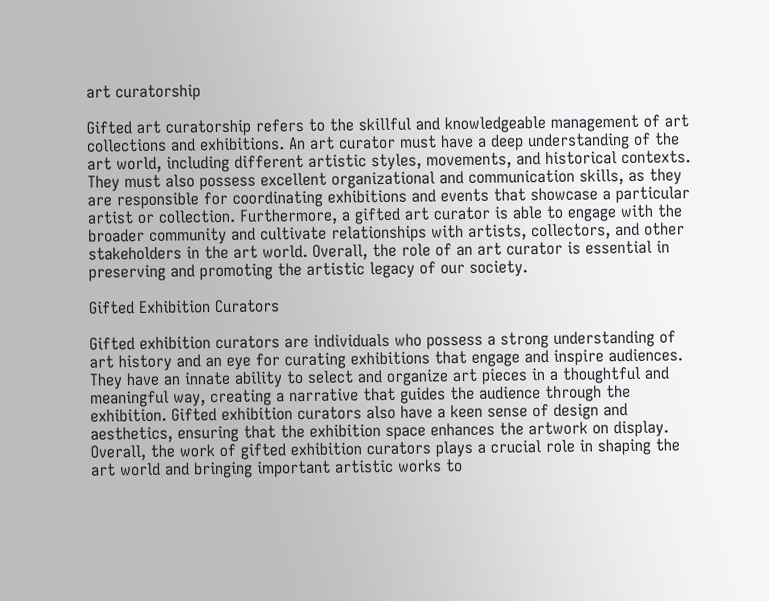art curatorship

Gifted art curatorship refers to the skillful and knowledgeable management of art collections and exhibitions. An art curator must have a deep understanding of the art world, including different artistic styles, movements, and historical contexts. They must also possess excellent organizational and communication skills, as they are responsible for coordinating exhibitions and events that showcase a particular artist or collection. Furthermore, a gifted art curator is able to engage with the broader community and cultivate relationships with artists, collectors, and other stakeholders in the art world. Overall, the role of an art curator is essential in preserving and promoting the artistic legacy of our society.

Gifted Exhibition Curators

Gifted exhibition curators are individuals who possess a strong understanding of art history and an eye for curating exhibitions that engage and inspire audiences. They have an innate ability to select and organize art pieces in a thoughtful and meaningful way, creating a narrative that guides the audience through the exhibition. Gifted exhibition curators also have a keen sense of design and aesthetics, ensuring that the exhibition space enhances the artwork on display. Overall, the work of gifted exhibition curators plays a crucial role in shaping the art world and bringing important artistic works to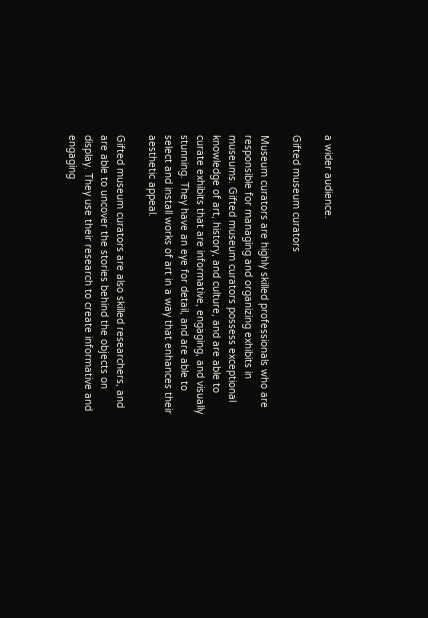a wider audience.

Gifted museum curators

Museum curators are highly skilled professionals who are responsible for managing and organizing exhibits in museums. Gifted museum curators possess exceptional knowledge of art, history, and culture, and are able to curate exhibits that are informative, engaging, and visually stunning. They have an eye for detail, and are able to select and install works of art in a way that enhances their aesthetic appeal.

Gifted museum curators are also skilled researchers, and are able to uncover the stories behind the objects on display. They use their research to create informative and engaging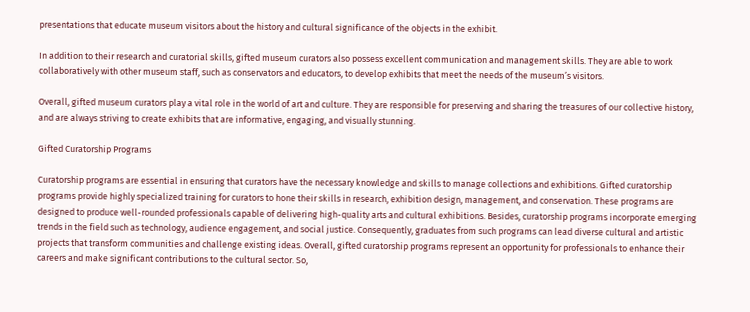presentations that educate museum visitors about the history and cultural significance of the objects in the exhibit.

In addition to their research and curatorial skills, gifted museum curators also possess excellent communication and management skills. They are able to work collaboratively with other museum staff, such as conservators and educators, to develop exhibits that meet the needs of the museum’s visitors.

Overall, gifted museum curators play a vital role in the world of art and culture. They are responsible for preserving and sharing the treasures of our collective history, and are always striving to create exhibits that are informative, engaging, and visually stunning.

Gifted Curatorship Programs

Curatorship programs are essential in ensuring that curators have the necessary knowledge and skills to manage collections and exhibitions. Gifted curatorship programs provide highly specialized training for curators to hone their skills in research, exhibition design, management, and conservation. These programs are designed to produce well-rounded professionals capable of delivering high-quality arts and cultural exhibitions. Besides, curatorship programs incorporate emerging trends in the field such as technology, audience engagement, and social justice. Consequently, graduates from such programs can lead diverse cultural and artistic projects that transform communities and challenge existing ideas. Overall, gifted curatorship programs represent an opportunity for professionals to enhance their careers and make significant contributions to the cultural sector. So,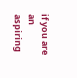if you are an aspiring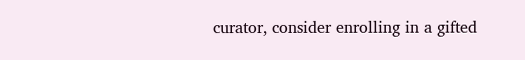curator, consider enrolling in a gifted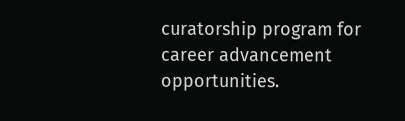curatorship program for career advancement opportunities.